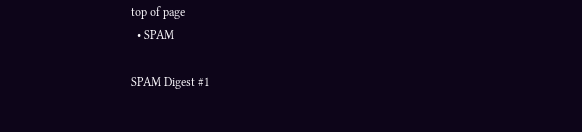top of page
  • SPAM

SPAM Digest #1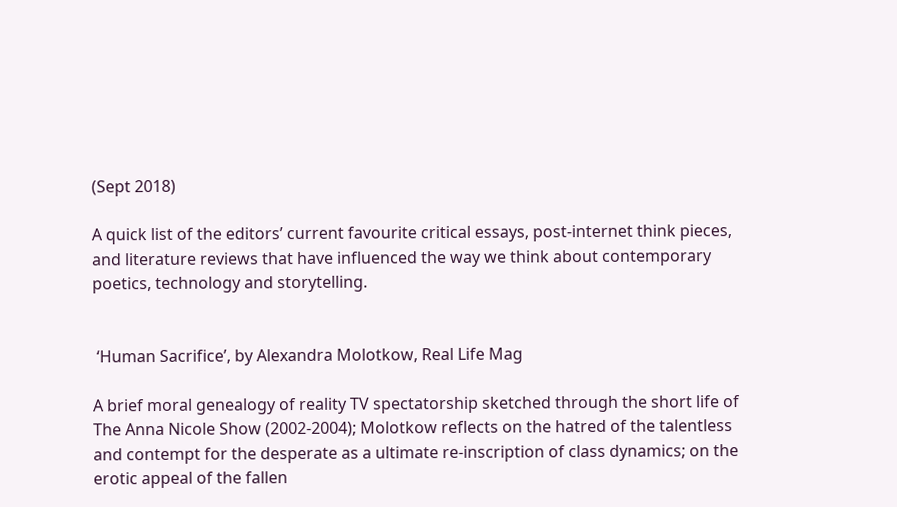(Sept 2018)

A quick list of the editors’ current favourite critical essays, post-internet think pieces, and literature reviews that have influenced the way we think about contemporary poetics, technology and storytelling.


 ‘Human Sacrifice’, by Alexandra Molotkow, Real Life Mag

A brief moral genealogy of reality TV spectatorship sketched through the short life of The Anna Nicole Show (2002-2004); Molotkow reflects on the hatred of the talentless and contempt for the desperate as a ultimate re-inscription of class dynamics; on the erotic appeal of the fallen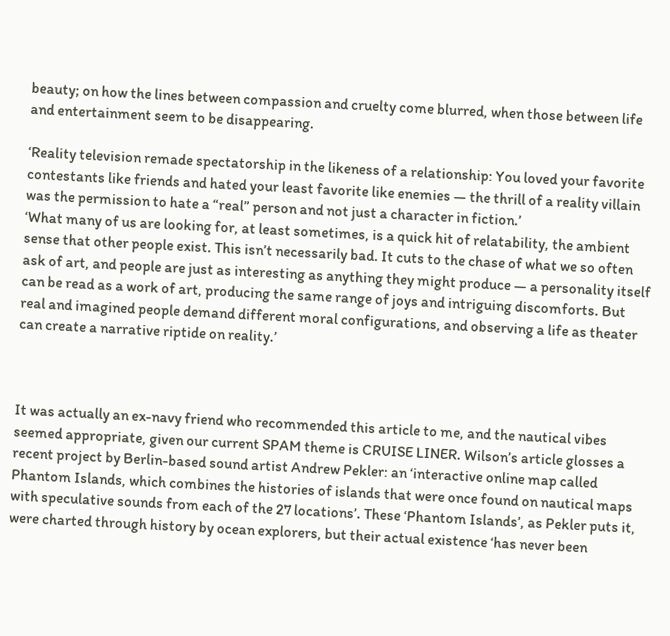beauty; on how the lines between compassion and cruelty come blurred, when those between life and entertainment seem to be disappearing.

‘Reality television remade spectatorship in the likeness of a relationship: You loved your favorite contestants like friends and hated your least favorite like enemies — the thrill of a reality villain was the permission to hate a “real” person and not just a character in fiction.’
‘What many of us are looking for, at least sometimes, is a quick hit of relatability, the ambient sense that other people exist. This isn’t necessarily bad. It cuts to the chase of what we so often ask of art, and people are just as interesting as anything they might produce — a personality itself can be read as a work of art, producing the same range of joys and intriguing discomforts. But real and imagined people demand different moral configurations, and observing a life as theater can create a narrative riptide on reality.’



It was actually an ex-navy friend who recommended this article to me, and the nautical vibes seemed appropriate, given our current SPAM theme is CRUISE LINER. Wilson’s article glosses a recent project by Berlin-based sound artist Andrew Pekler: an ‘interactive online map called Phantom Islands, which combines the histories of islands that were once found on nautical maps with speculative sounds from each of the 27 locations’. These ‘Phantom Islands’, as Pekler puts it, were charted through history by ocean explorers, but their actual existence ‘has never been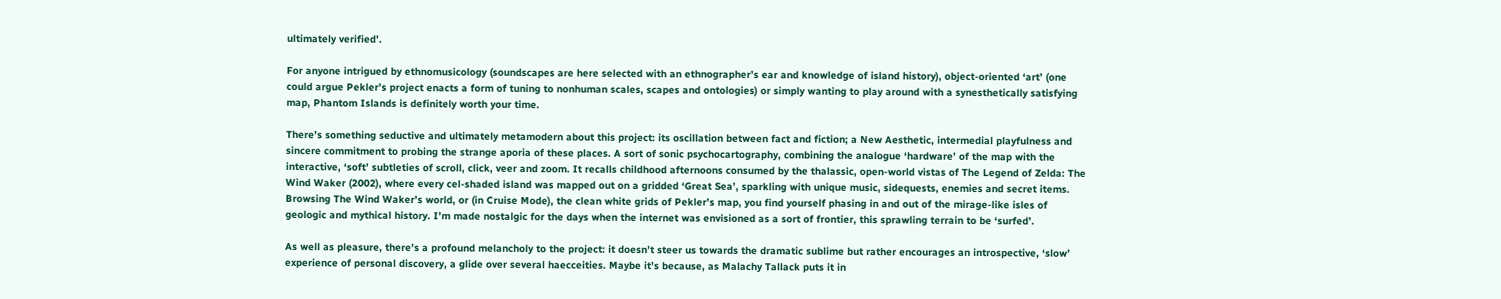ultimately verified’.

For anyone intrigued by ethnomusicology (soundscapes are here selected with an ethnographer’s ear and knowledge of island history), object-oriented ‘art’ (one could argue Pekler’s project enacts a form of tuning to nonhuman scales, scapes and ontologies) or simply wanting to play around with a synesthetically satisfying map, Phantom Islands is definitely worth your time.

There’s something seductive and ultimately metamodern about this project: its oscillation between fact and fiction; a New Aesthetic, intermedial playfulness and sincere commitment to probing the strange aporia of these places. A sort of sonic psychocartography, combining the analogue ‘hardware’ of the map with the interactive, ‘soft’ subtleties of scroll, click, veer and zoom. It recalls childhood afternoons consumed by the thalassic, open-world vistas of The Legend of Zelda: The Wind Waker (2002), where every cel-shaded island was mapped out on a gridded ‘Great Sea’, sparkling with unique music, sidequests, enemies and secret items. Browsing The Wind Waker’s world, or (in Cruise Mode), the clean white grids of Pekler’s map, you find yourself phasing in and out of the mirage-like isles of geologic and mythical history. I’m made nostalgic for the days when the internet was envisioned as a sort of frontier, this sprawling terrain to be ‘surfed’.

As well as pleasure, there’s a profound melancholy to the project: it doesn’t steer us towards the dramatic sublime but rather encourages an introspective, ‘slow’ experience of personal discovery, a glide over several haecceities. Maybe it’s because, as Malachy Tallack puts it in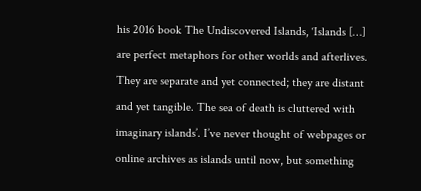his 2016 book The Undiscovered Islands, ‘Islands […] are perfect metaphors for other worlds and afterlives. They are separate and yet connected; they are distant and yet tangible. The sea of death is cluttered with imaginary islands’. I’ve never thought of webpages or online archives as islands until now, but something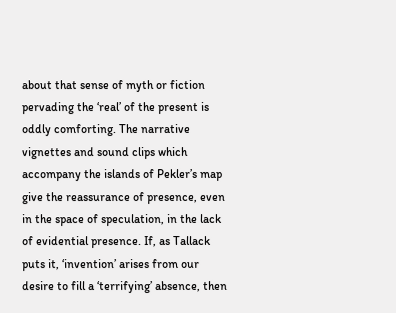about that sense of myth or fiction pervading the ‘real’ of the present is oddly comforting. The narrative vignettes and sound clips which accompany the islands of Pekler’s map give the reassurance of presence, even in the space of speculation, in the lack of evidential presence. If, as Tallack puts it, ‘invention’ arises from our desire to fill a ‘terrifying’ absence, then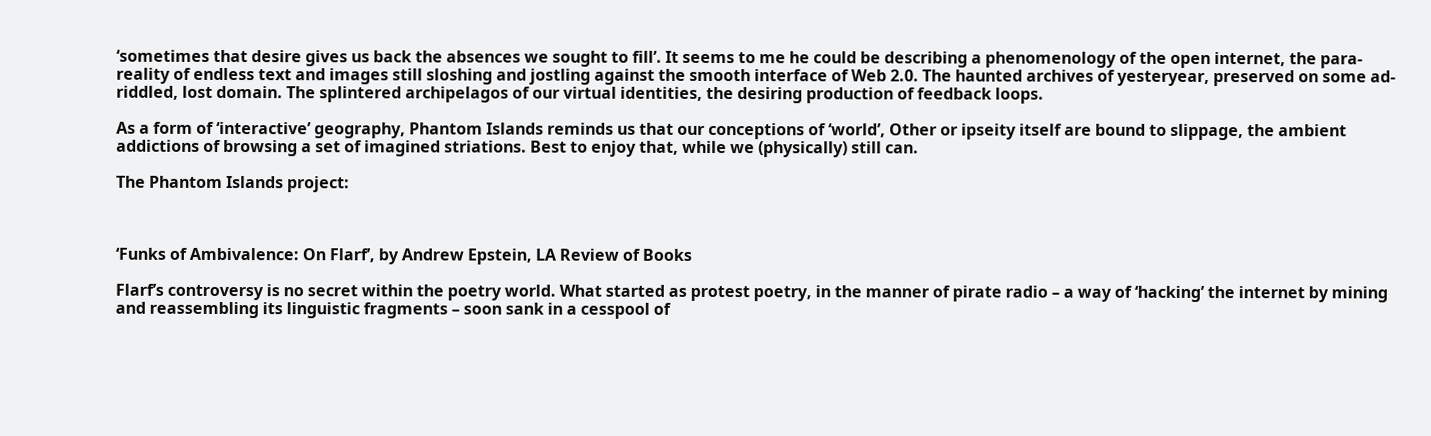‘sometimes that desire gives us back the absences we sought to fill’. It seems to me he could be describing a phenomenology of the open internet, the para-reality of endless text and images still sloshing and jostling against the smooth interface of Web 2.0. The haunted archives of yesteryear, preserved on some ad-riddled, lost domain. The splintered archipelagos of our virtual identities, the desiring production of feedback loops.

As a form of ‘interactive’ geography, Phantom Islands reminds us that our conceptions of ‘world’, Other or ipseity itself are bound to slippage, the ambient addictions of browsing a set of imagined striations. Best to enjoy that, while we (physically) still can.

The Phantom Islands project:



‘Funks of Ambivalence: On Flarf’, by Andrew Epstein, LA Review of Books

Flarf’s controversy is no secret within the poetry world. What started as protest poetry, in the manner of pirate radio – a way of ‘hacking’ the internet by mining and reassembling its linguistic fragments – soon sank in a cesspool of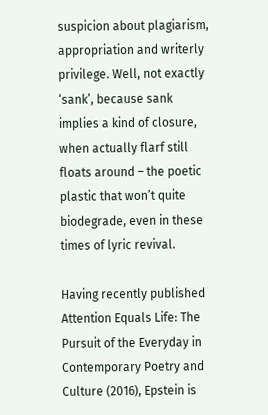suspicion about plagiarism, appropriation and writerly privilege. Well, not exactly ‘sank’, because sank implies a kind of closure, when actually flarf still floats around – the poetic plastic that won’t quite biodegrade, even in these times of lyric revival.

Having recently published Attention Equals Life: The Pursuit of the Everyday in Contemporary Poetry and Culture (2016), Epstein is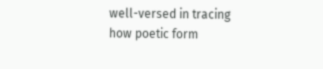well-versed in tracing how poetic form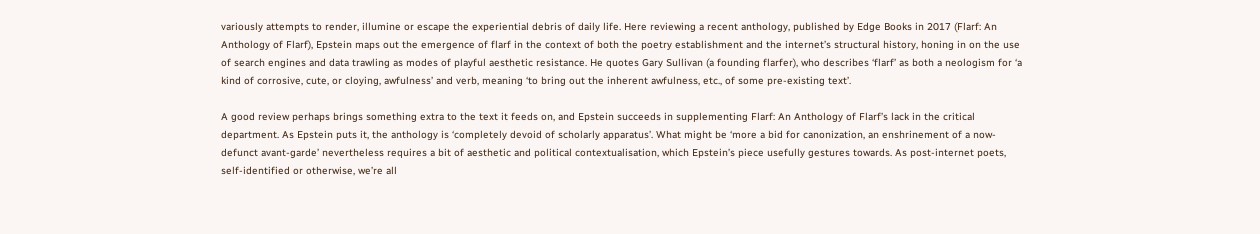variously attempts to render, illumine or escape the experiential debris of daily life. Here reviewing a recent anthology, published by Edge Books in 2017 (Flarf: An Anthology of Flarf), Epstein maps out the emergence of flarf in the context of both the poetry establishment and the internet’s structural history, honing in on the use of search engines and data trawling as modes of playful aesthetic resistance. He quotes Gary Sullivan (a founding flarfer), who describes ‘flarf’ as both a neologism for ‘a kind of corrosive, cute, or cloying, awfulness’ and verb, meaning ‘to bring out the inherent awfulness, etc., of some pre-existing text’.

A good review perhaps brings something extra to the text it feeds on, and Epstein succeeds in supplementing Flarf: An Anthology of Flarf’s lack in the critical department. As Epstein puts it, the anthology is ‘completely devoid of scholarly apparatus’. What might be ‘more a bid for canonization, an enshrinement of a now-defunct avant-garde’ nevertheless requires a bit of aesthetic and political contextualisation, which Epstein’s piece usefully gestures towards. As post-internet poets, self-identified or otherwise, we’re all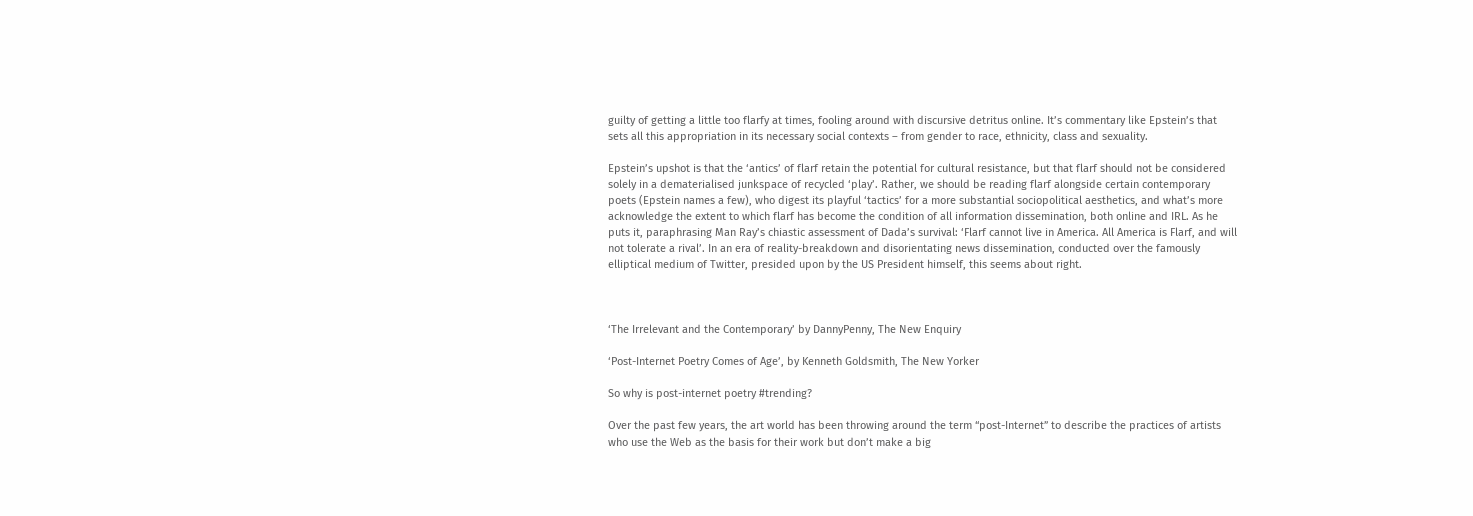guilty of getting a little too flarfy at times, fooling around with discursive detritus online. It’s commentary like Epstein’s that sets all this appropriation in its necessary social contexts – from gender to race, ethnicity, class and sexuality.

Epstein’s upshot is that the ‘antics’ of flarf retain the potential for cultural resistance, but that flarf should not be considered solely in a dematerialised junkspace of recycled ‘play’. Rather, we should be reading flarf alongside certain contemporary poets (Epstein names a few), who digest its playful ‘tactics’ for a more substantial sociopolitical aesthetics, and what’s more acknowledge the extent to which flarf has become the condition of all information dissemination, both online and IRL. As he puts it, paraphrasing Man Ray’s chiastic assessment of Dada’s survival: ‘Flarf cannot live in America. All America is Flarf, and will not tolerate a rival’. In an era of reality-breakdown and disorientating news dissemination, conducted over the famously elliptical medium of Twitter, presided upon by the US President himself, this seems about right.



‘The Irrelevant and the Contemporary’ by DannyPenny, The New Enquiry

‘Post-Internet Poetry Comes of Age’, by Kenneth Goldsmith, The New Yorker

So why is post-internet poetry #trending?

Over the past few years, the art world has been throwing around the term “post-Internet” to describe the practices of artists who use the Web as the basis for their work but don’t make a big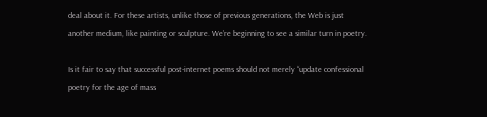deal about it. For these artists, unlike those of previous generations, the Web is just another medium, like painting or sculpture. We’re beginning to see a similar turn in poetry.

Is it fair to say that successful post-internet poems should not merely “update confessional poetry for the age of mass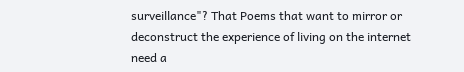surveillance"? That Poems that want to mirror or deconstruct the experience of living on the internet need a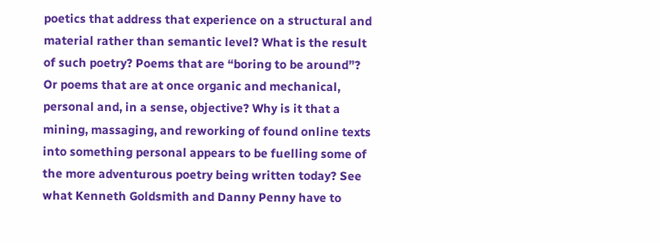poetics that address that experience on a structural and material rather than semantic level? What is the result of such poetry? Poems that are “boring to be around”? Or poems that are at once organic and mechanical, personal and, in a sense, objective? Why is it that a mining, massaging, and reworking of found online texts into something personal appears to be fuelling some of the more adventurous poetry being written today? See what Kenneth Goldsmith and Danny Penny have to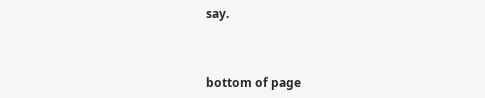say.



bottom of page